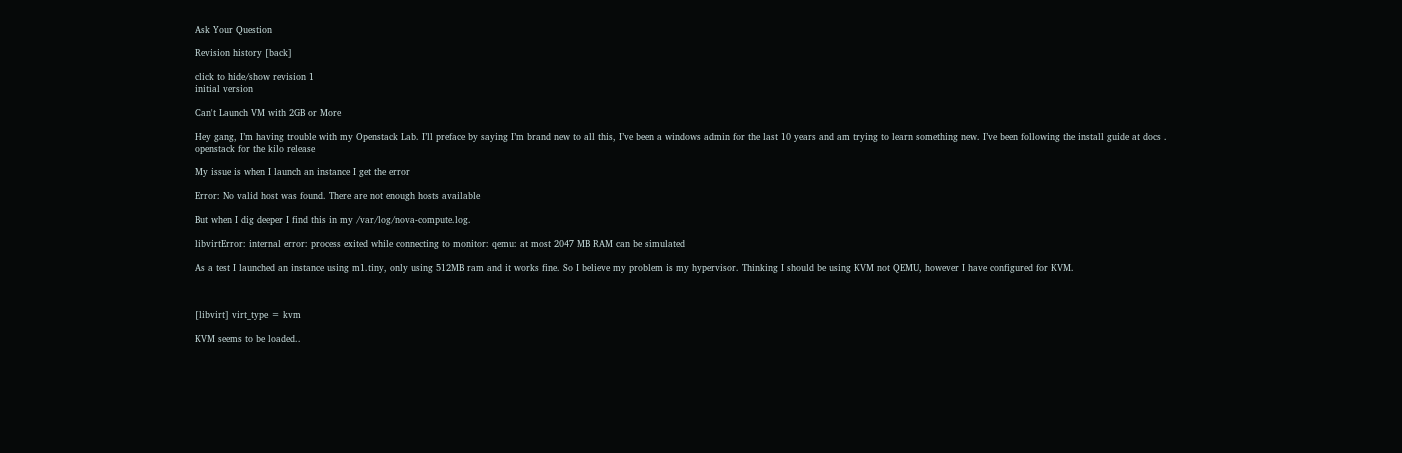Ask Your Question

Revision history [back]

click to hide/show revision 1
initial version

Can't Launch VM with 2GB or More

Hey gang, I’m having trouble with my Openstack Lab. I’ll preface by saying I’m brand new to all this, I’ve been a windows admin for the last 10 years and am trying to learn something new. I’ve been following the install guide at docs . openstack for the kilo release

My issue is when I launch an instance I get the error

Error: No valid host was found. There are not enough hosts available

But when I dig deeper I find this in my /var/log/nova-compute.log.

libvirtError: internal error: process exited while connecting to monitor: qemu: at most 2047 MB RAM can be simulated

As a test I launched an instance using m1.tiny, only using 512MB ram and it works fine. So I believe my problem is my hypervisor. Thinking I should be using KVM not QEMU, however I have configured for KVM.



[libvirt] virt_type = kvm

KVM seems to be loaded..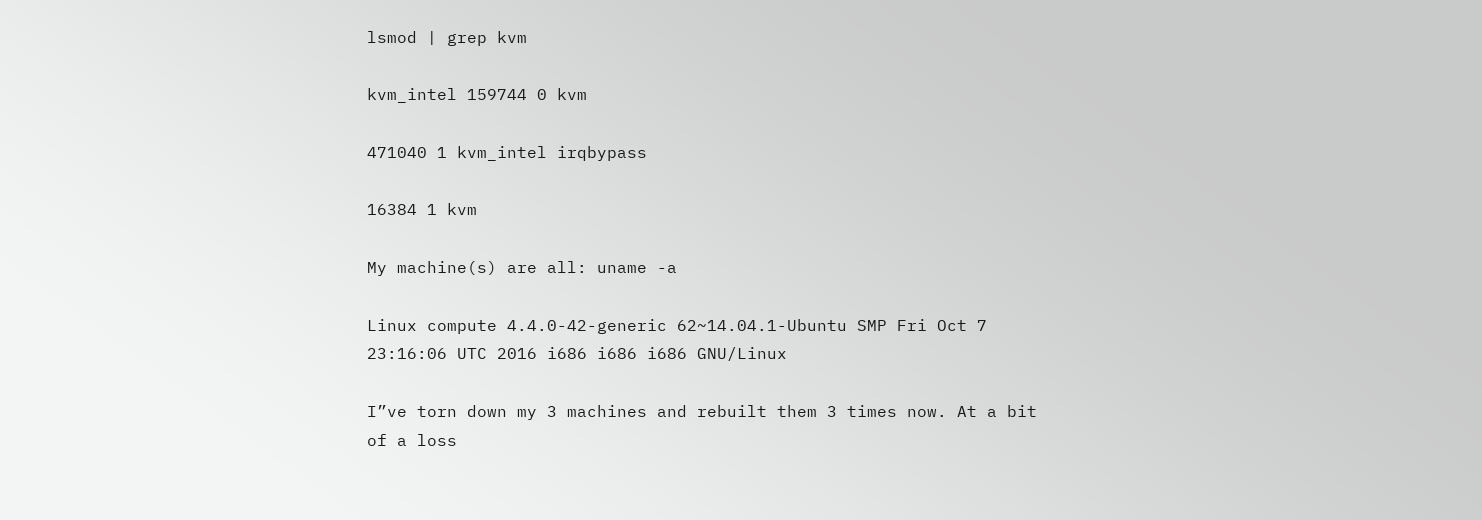lsmod | grep kvm

kvm_intel 159744 0 kvm

471040 1 kvm_intel irqbypass

16384 1 kvm

My machine(s) are all: uname -a

Linux compute 4.4.0-42-generic 62~14.04.1-Ubuntu SMP Fri Oct 7 23:16:06 UTC 2016 i686 i686 i686 GNU/Linux

I”ve torn down my 3 machines and rebuilt them 3 times now. At a bit of a loss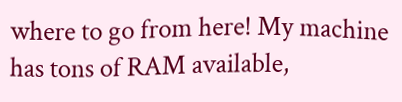where to go from here! My machine has tons of RAM available,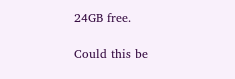24GB free.

Could this be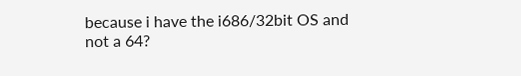because i have the i686/32bit OS and not a 64?